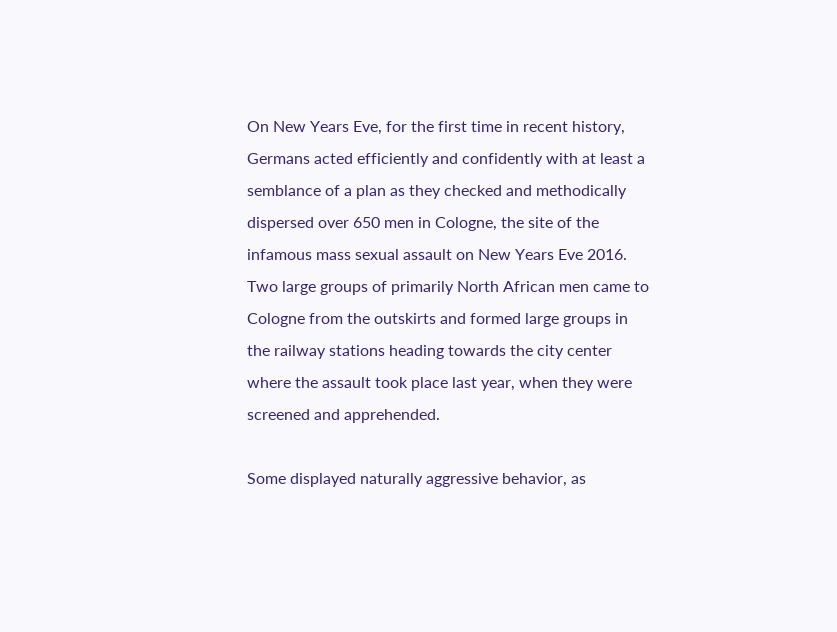On New Years Eve, for the first time in recent history, Germans acted efficiently and confidently with at least a semblance of a plan as they checked and methodically dispersed over 650 men in Cologne, the site of the infamous mass sexual assault on New Years Eve 2016. Two large groups of primarily North African men came to Cologne from the outskirts and formed large groups in the railway stations heading towards the city center where the assault took place last year, when they were screened and apprehended.

Some displayed naturally aggressive behavior, as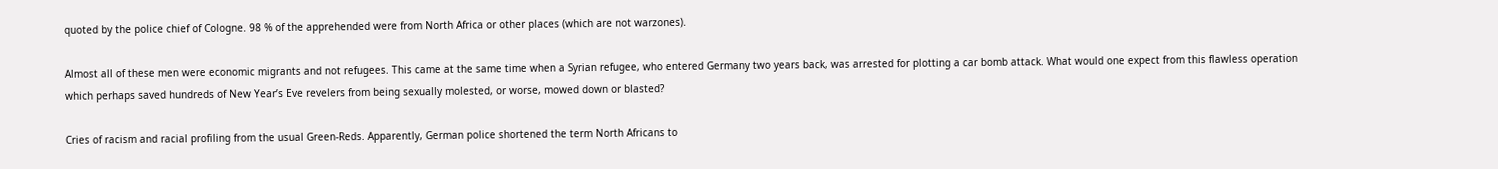quoted by the police chief of Cologne. 98 % of the apprehended were from North Africa or other places (which are not warzones).

Almost all of these men were economic migrants and not refugees. This came at the same time when a Syrian refugee, who entered Germany two years back, was arrested for plotting a car bomb attack. What would one expect from this flawless operation which perhaps saved hundreds of New Year’s Eve revelers from being sexually molested, or worse, mowed down or blasted?

Cries of racism and racial profiling from the usual Green-Reds. Apparently, German police shortened the term North Africans to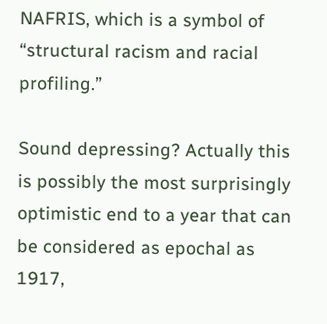NAFRIS, which is a symbol of “structural racism and racial profiling.”

Sound depressing? Actually this is possibly the most surprisingly optimistic end to a year that can be considered as epochal as 1917,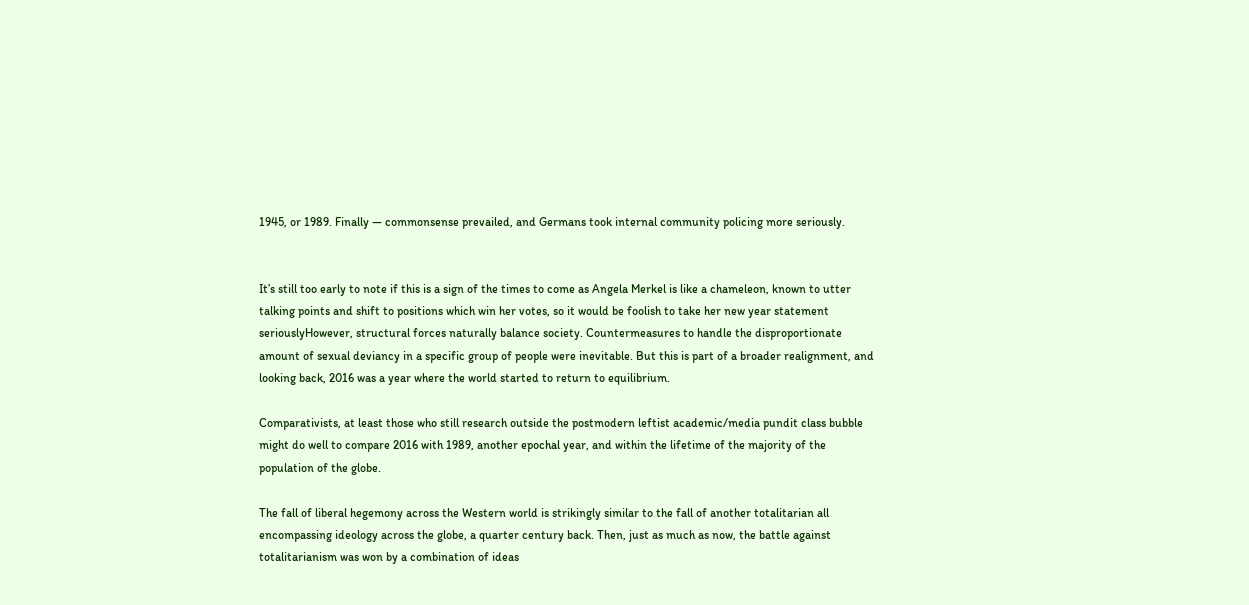1945, or 1989. Finally — commonsense prevailed, and Germans took internal community policing more seriously.


It’s still too early to note if this is a sign of the times to come as Angela Merkel is like a chameleon, known to utter talking points and shift to positions which win her votes, so it would be foolish to take her new year statement seriouslyHowever, structural forces naturally balance society. Countermeasures to handle the disproportionate amount of sexual deviancy in a specific group of people were inevitable. But this is part of a broader realignment, and looking back, 2016 was a year where the world started to return to equilibrium.

Comparativists, at least those who still research outside the postmodern leftist academic/media pundit class bubble might do well to compare 2016 with 1989, another epochal year, and within the lifetime of the majority of the population of the globe.

The fall of liberal hegemony across the Western world is strikingly similar to the fall of another totalitarian all encompassing ideology across the globe, a quarter century back. Then, just as much as now, the battle against totalitarianism was won by a combination of ideas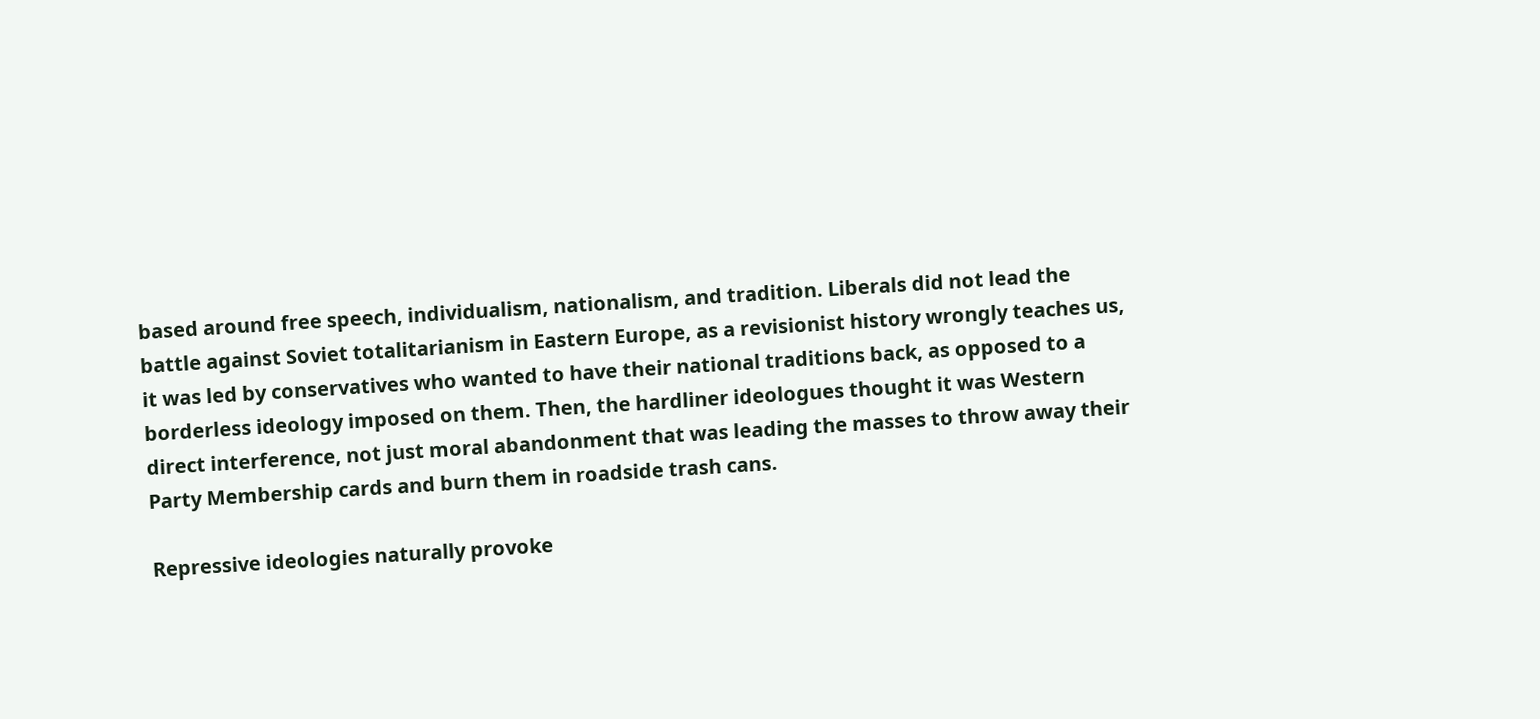based around free speech, individualism, nationalism, and tradition. Liberals did not lead the battle against Soviet totalitarianism in Eastern Europe, as a revisionist history wrongly teaches us, it was led by conservatives who wanted to have their national traditions back, as opposed to a borderless ideology imposed on them. Then, the hardliner ideologues thought it was Western direct interference, not just moral abandonment that was leading the masses to throw away their Party Membership cards and burn them in roadside trash cans.

Repressive ideologies naturally provoke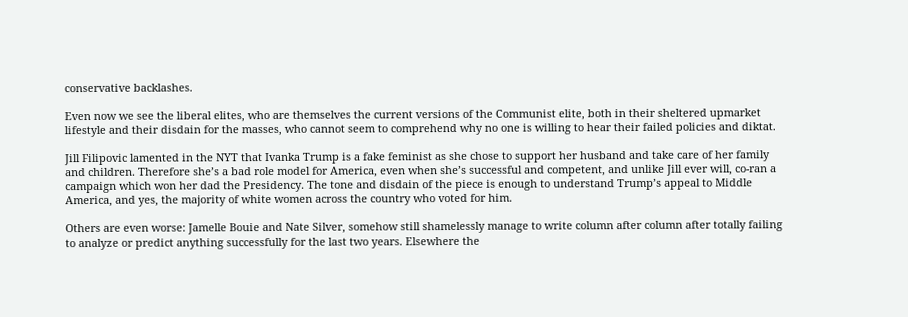conservative backlashes.

Even now we see the liberal elites, who are themselves the current versions of the Communist elite, both in their sheltered upmarket lifestyle and their disdain for the masses, who cannot seem to comprehend why no one is willing to hear their failed policies and diktat.

Jill Filipovic lamented in the NYT that Ivanka Trump is a fake feminist as she chose to support her husband and take care of her family and children. Therefore she’s a bad role model for America, even when she’s successful and competent, and unlike Jill ever will, co-ran a campaign which won her dad the Presidency. The tone and disdain of the piece is enough to understand Trump’s appeal to Middle America, and yes, the majority of white women across the country who voted for him.

Others are even worse: Jamelle Bouie and Nate Silver, somehow still shamelessly manage to write column after column after totally failing to analyze or predict anything successfully for the last two years. Elsewhere the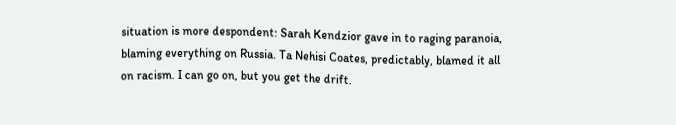situation is more despondent: Sarah Kendzior gave in to raging paranoia, blaming everything on Russia. Ta Nehisi Coates, predictably, blamed it all on racism. I can go on, but you get the drift.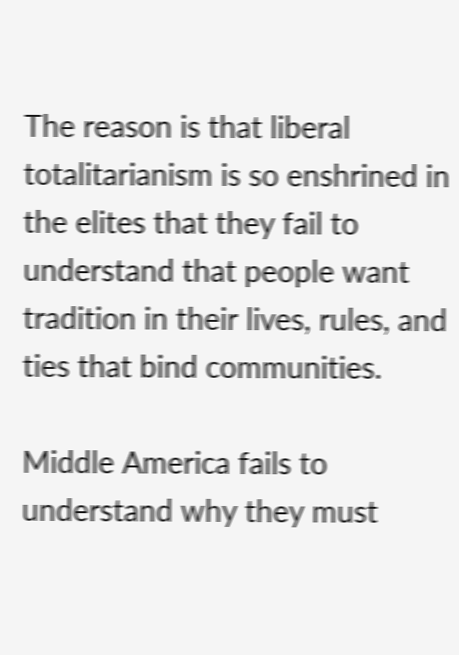The reason is that liberal totalitarianism is so enshrined in the elites that they fail to understand that people want tradition in their lives, rules, and ties that bind communities.

Middle America fails to understand why they must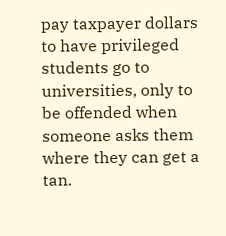pay taxpayer dollars to have privileged students go to universities, only to be offended when someone asks them where they can get a tan.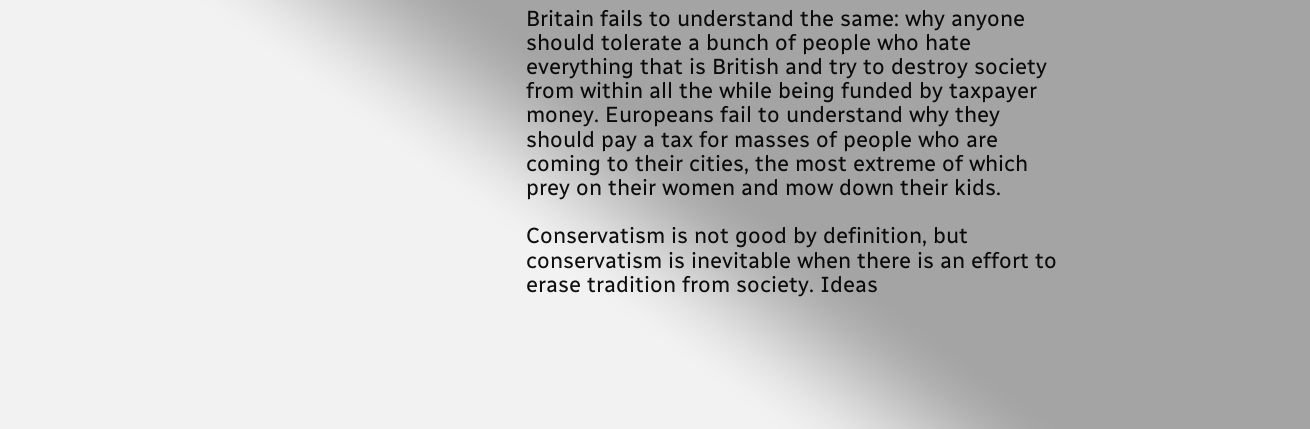Britain fails to understand the same: why anyone should tolerate a bunch of people who hate everything that is British and try to destroy society from within all the while being funded by taxpayer money. Europeans fail to understand why they should pay a tax for masses of people who are coming to their cities, the most extreme of which prey on their women and mow down their kids.

Conservatism is not good by definition, but conservatism is inevitable when there is an effort to erase tradition from society. Ideas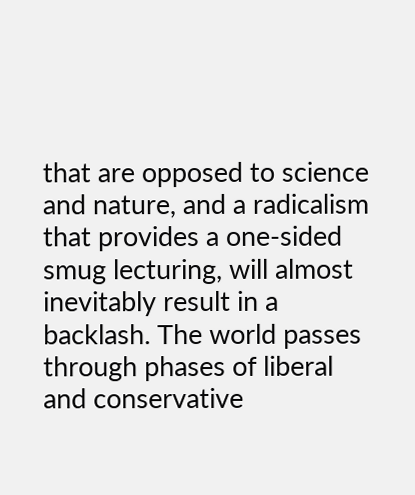that are opposed to science and nature, and a radicalism that provides a one-sided smug lecturing, will almost inevitably result in a backlash. The world passes through phases of liberal and conservative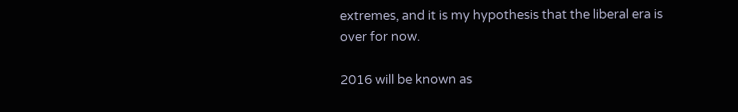extremes, and it is my hypothesis that the liberal era is over for now.

2016 will be known as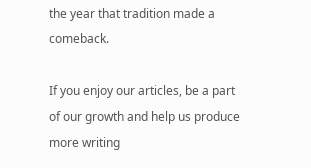the year that tradition made a comeback.

If you enjoy our articles, be a part of our growth and help us produce more writing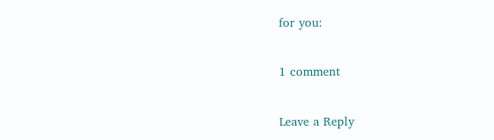for you:

1 comment

Leave a Reply